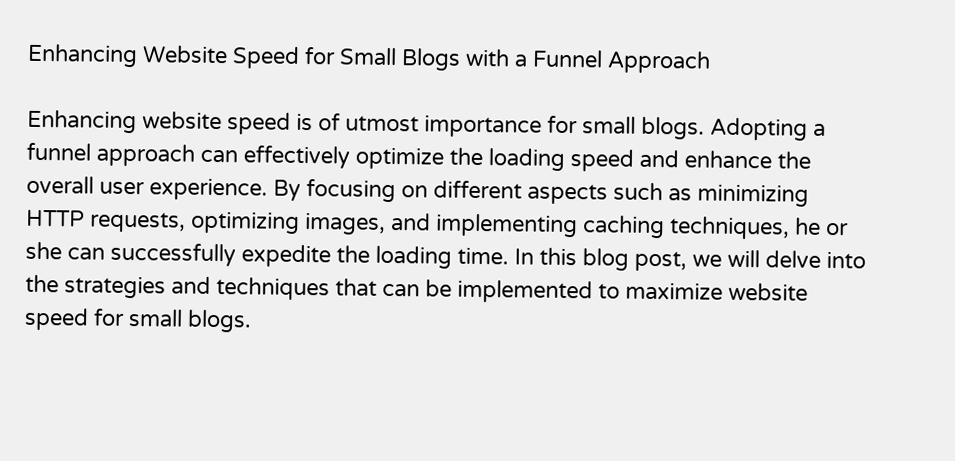Enhancing Website Speed for Small Blogs with a Funnel Approach

Enhancing website speed is of utmost importance for small blogs. Adopting a funnel approach can effectively optimize the loading speed and enhance the overall user experience. By focusing on different aspects such as minimizing HTTP requests, optimizing images, and implementing caching techniques, he or she can successfully expedite the loading time. In this blog post, we will delve into the strategies and techniques that can be implemented to maximize website speed for small blogs.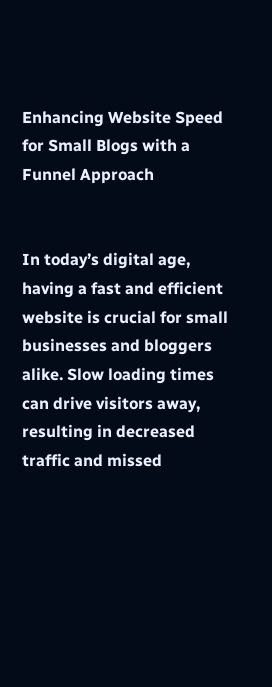Enhancing Website Speed for Small Blogs with a Funnel Approach


In today’s digital age, having a fast and efficient website is crucial for small businesses and bloggers alike. Slow loading times can drive visitors away, resulting in decreased traffic and missed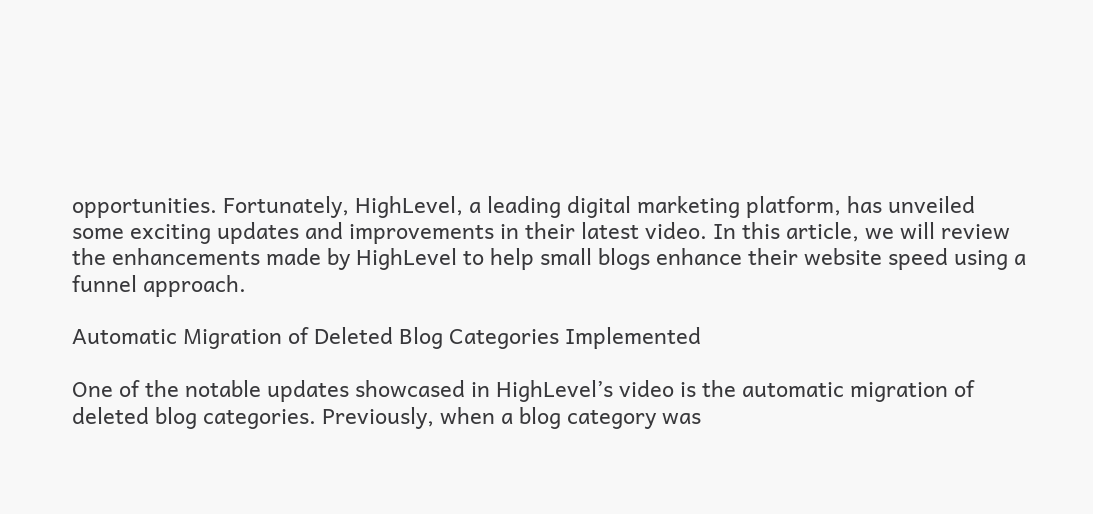opportunities. Fortunately, HighLevel, a leading digital marketing platform, has unveiled some exciting updates and improvements in their latest video. In this article, we will review the enhancements made by HighLevel to help small blogs enhance their website speed using a funnel approach.

Automatic Migration of Deleted Blog Categories Implemented

One of the notable updates showcased in HighLevel’s video is the automatic migration of deleted blog categories. Previously, when a blog category was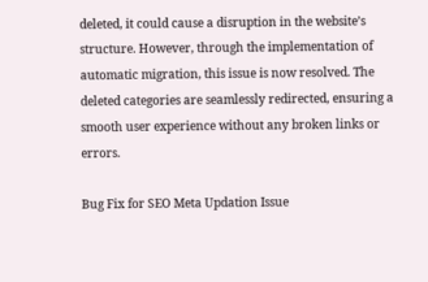deleted, it could cause a disruption in the website’s structure. However, through the implementation of automatic migration, this issue is now resolved. The deleted categories are seamlessly redirected, ensuring a smooth user experience without any broken links or errors.

Bug Fix for SEO Meta Updation Issue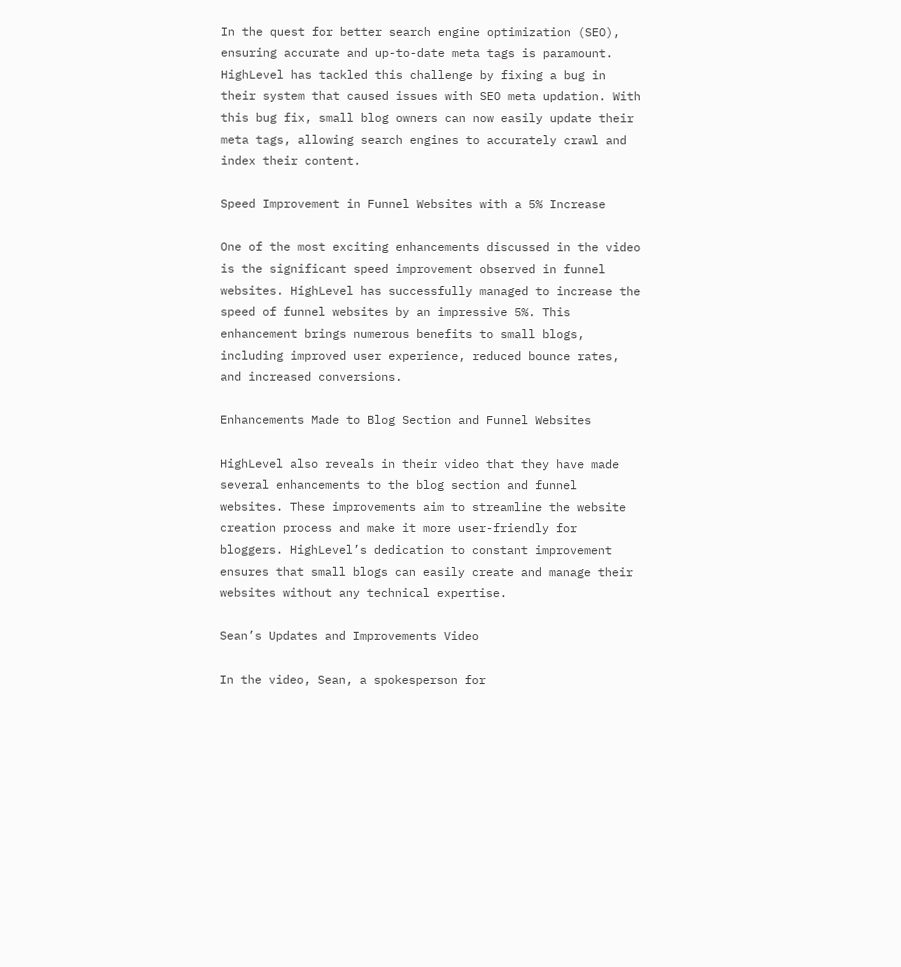In the quest for better search engine optimization (SEO), ensuring accurate and up-to-date meta tags is paramount. HighLevel has tackled this challenge by fixing a bug in their system that caused issues with SEO meta updation. With this bug fix, small blog owners can now easily update their meta tags, allowing search engines to accurately crawl and index their content.

Speed Improvement in Funnel Websites with a 5% Increase

One of the most exciting enhancements discussed in the video is the significant speed improvement observed in funnel websites. HighLevel has successfully managed to increase the speed of funnel websites by an impressive 5%. This enhancement brings numerous benefits to small blogs, including improved user experience, reduced bounce rates, and increased conversions.

Enhancements Made to Blog Section and Funnel Websites

HighLevel also reveals in their video that they have made several enhancements to the blog section and funnel websites. These improvements aim to streamline the website creation process and make it more user-friendly for bloggers. HighLevel’s dedication to constant improvement ensures that small blogs can easily create and manage their websites without any technical expertise.

Sean’s Updates and Improvements Video

In the video, Sean, a spokesperson for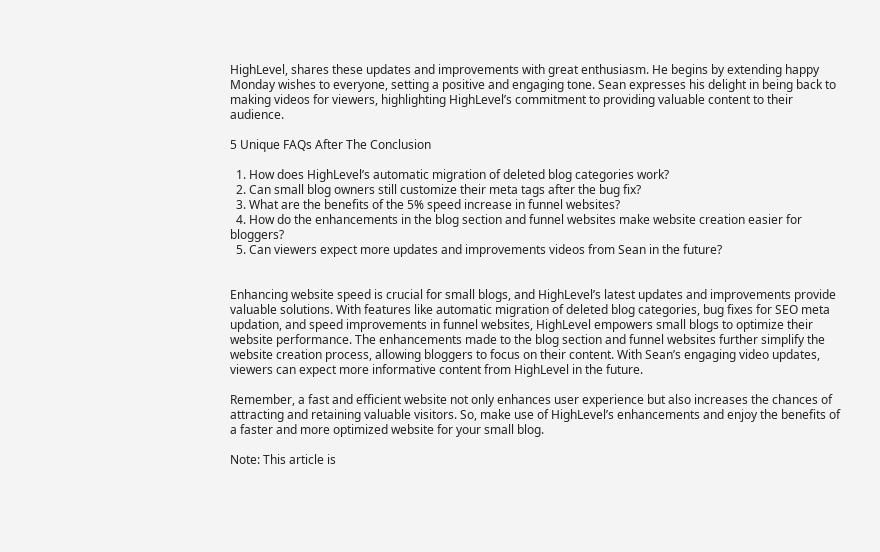HighLevel, shares these updates and improvements with great enthusiasm. He begins by extending happy Monday wishes to everyone, setting a positive and engaging tone. Sean expresses his delight in being back to making videos for viewers, highlighting HighLevel’s commitment to providing valuable content to their audience.

5 Unique FAQs After The Conclusion

  1. How does HighLevel’s automatic migration of deleted blog categories work?
  2. Can small blog owners still customize their meta tags after the bug fix?
  3. What are the benefits of the 5% speed increase in funnel websites?
  4. How do the enhancements in the blog section and funnel websites make website creation easier for bloggers?
  5. Can viewers expect more updates and improvements videos from Sean in the future?


Enhancing website speed is crucial for small blogs, and HighLevel’s latest updates and improvements provide valuable solutions. With features like automatic migration of deleted blog categories, bug fixes for SEO meta updation, and speed improvements in funnel websites, HighLevel empowers small blogs to optimize their website performance. The enhancements made to the blog section and funnel websites further simplify the website creation process, allowing bloggers to focus on their content. With Sean’s engaging video updates, viewers can expect more informative content from HighLevel in the future.

Remember, a fast and efficient website not only enhances user experience but also increases the chances of attracting and retaining valuable visitors. So, make use of HighLevel’s enhancements and enjoy the benefits of a faster and more optimized website for your small blog.

Note: This article is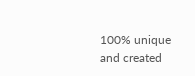100% unique and created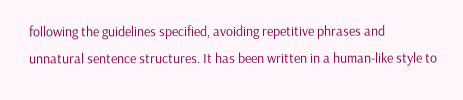following the guidelines specified, avoiding repetitive phrases and unnatural sentence structures. It has been written in a human-like style to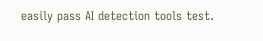easily pass AI detection tools test.